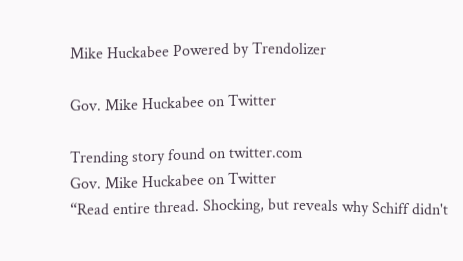Mike Huckabee Powered by Trendolizer

Gov. Mike Huckabee on Twitter

Trending story found on twitter.com
Gov. Mike Huckabee on Twitter
“Read entire thread. Shocking, but reveals why Schiff didn't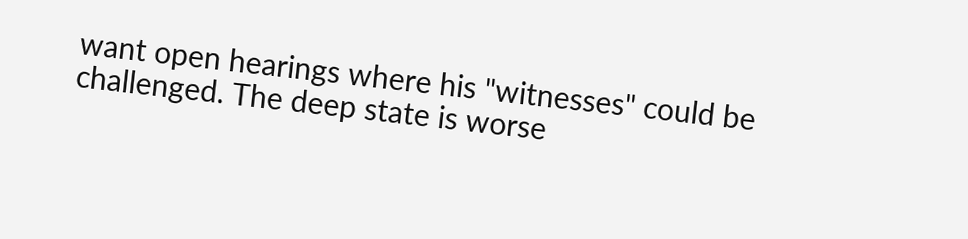want open hearings where his "witnesses" could be challenged. The deep state is worse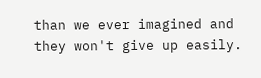than we ever imagined and they won't give up easily.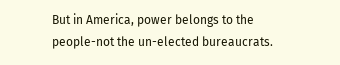But in America, power belongs to the people-not the un-elected bureaucrats.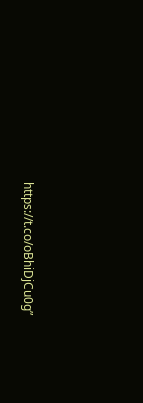https://t.co/oBhiDjCu0g”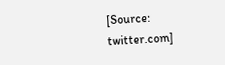[Source: twitter.com]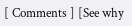[ Comments ] [See why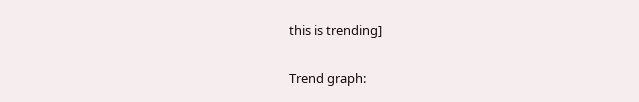this is trending]

Trend graph: